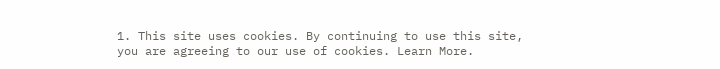1. This site uses cookies. By continuing to use this site, you are agreeing to our use of cookies. Learn More.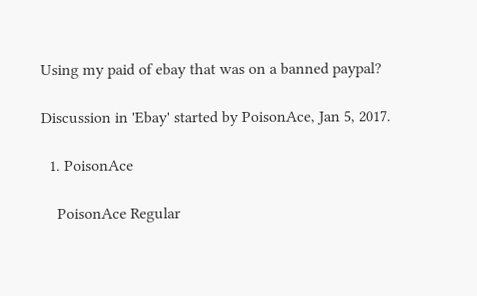Using my paid of ebay that was on a banned paypal?

Discussion in 'Ebay' started by PoisonAce, Jan 5, 2017.

  1. PoisonAce

    PoisonAce Regular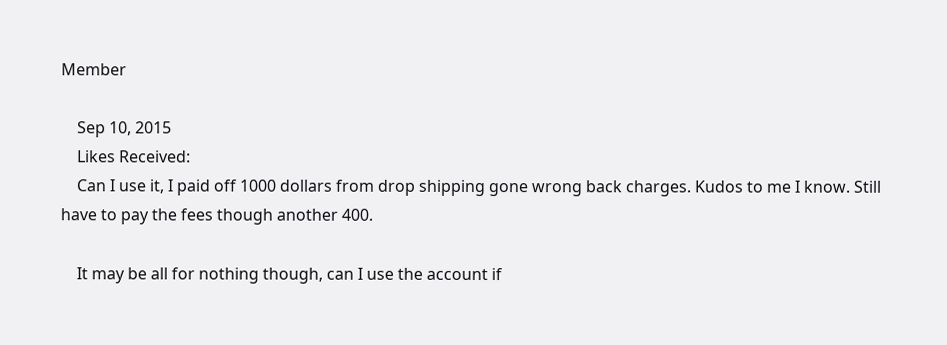Member

    Sep 10, 2015
    Likes Received:
    Can I use it, I paid off 1000 dollars from drop shipping gone wrong back charges. Kudos to me I know. Still have to pay the fees though another 400.

    It may be all for nothing though, can I use the account if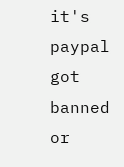it's paypal got banned or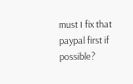must I fix that paypal first if possible?